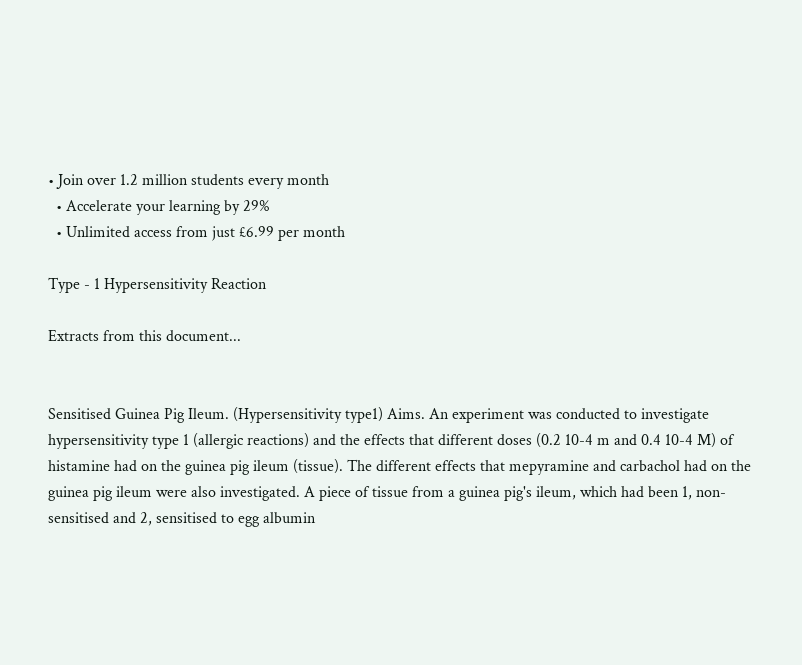• Join over 1.2 million students every month
  • Accelerate your learning by 29%
  • Unlimited access from just £6.99 per month

Type - 1 Hypersensitivity Reaction

Extracts from this document...


Sensitised Guinea Pig Ileum. (Hypersensitivity type1) Aims. An experiment was conducted to investigate hypersensitivity type 1 (allergic reactions) and the effects that different doses (0.2 10-4 m and 0.4 10-4 M) of histamine had on the guinea pig ileum (tissue). The different effects that mepyramine and carbachol had on the guinea pig ileum were also investigated. A piece of tissue from a guinea pig's ileum, which had been 1, non-sensitised and 2, sensitised to egg albumin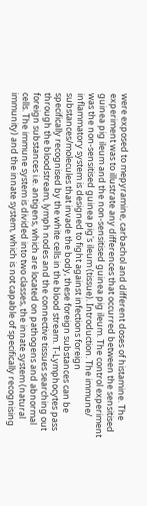were exposed to mepyramine, carbachol and different doses of histamine. The experiment was to illustrate any differences that occurred between the sensitised guinea pig ileum and the non-sensitised guinea pig ileum. The control experiment was the non-sensitised guinea pig's ileum (tissue). Introduction. The immune/ inflammatory system is designed to fight against infections foreign substances/molecules that invade the body, these foreign substances can be specifically recognised by the white cells in the blood stream. T-Lymphocytes pass through the bloodstream, lymph nodes and the connective tissues searching out foreign substances i.e. antigens, which are located on pathogens and abnormal cells. The immune system is divided into two classes, the innate system (natural immunity) and the innate system, which is not capable of specifically recognising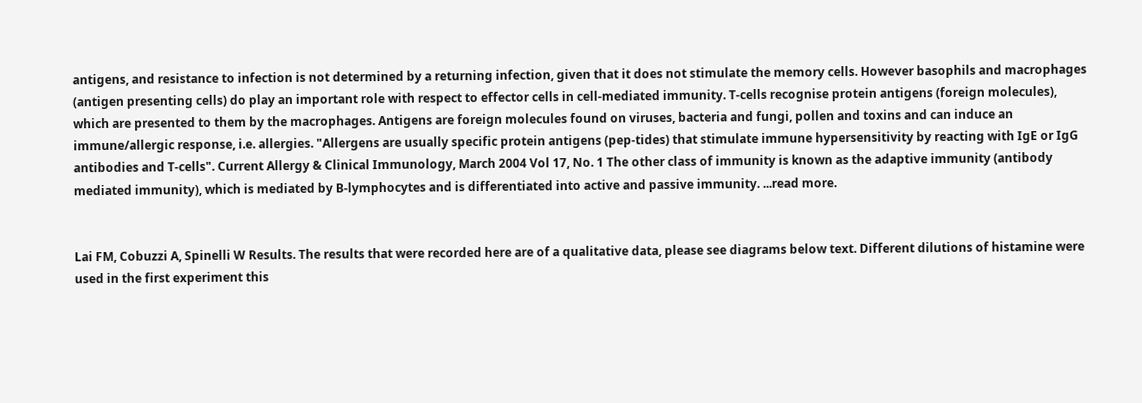antigens, and resistance to infection is not determined by a returning infection, given that it does not stimulate the memory cells. However basophils and macrophages (antigen presenting cells) do play an important role with respect to effector cells in cell-mediated immunity. T-cells recognise protein antigens (foreign molecules), which are presented to them by the macrophages. Antigens are foreign molecules found on viruses, bacteria and fungi, pollen and toxins and can induce an immune/allergic response, i.e. allergies. "Allergens are usually specific protein antigens (pep-tides) that stimulate immune hypersensitivity by reacting with IgE or IgG antibodies and T-cells". Current Allergy & Clinical Immunology, March 2004 Vol 17, No. 1 The other class of immunity is known as the adaptive immunity (antibody mediated immunity), which is mediated by B-lymphocytes and is differentiated into active and passive immunity. ...read more.


Lai FM, Cobuzzi A, Spinelli W Results. The results that were recorded here are of a qualitative data, please see diagrams below text. Different dilutions of histamine were used in the first experiment this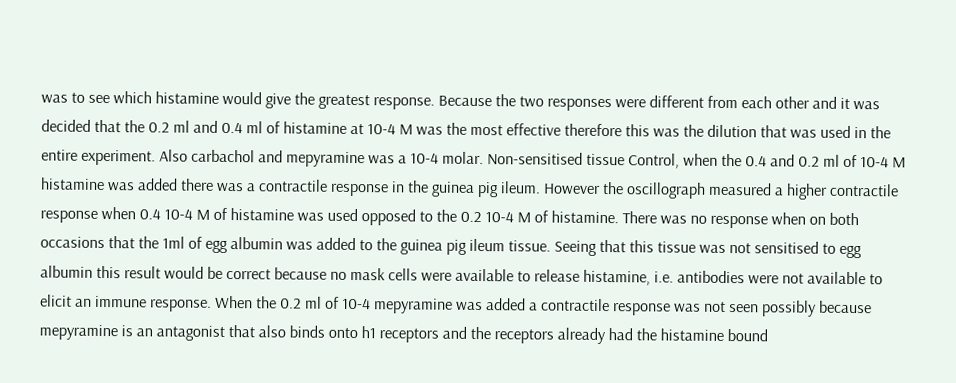was to see which histamine would give the greatest response. Because the two responses were different from each other and it was decided that the 0.2 ml and 0.4 ml of histamine at 10-4 M was the most effective therefore this was the dilution that was used in the entire experiment. Also carbachol and mepyramine was a 10-4 molar. Non-sensitised tissue Control, when the 0.4 and 0.2 ml of 10-4 M histamine was added there was a contractile response in the guinea pig ileum. However the oscillograph measured a higher contractile response when 0.4 10-4 M of histamine was used opposed to the 0.2 10-4 M of histamine. There was no response when on both occasions that the 1ml of egg albumin was added to the guinea pig ileum tissue. Seeing that this tissue was not sensitised to egg albumin this result would be correct because no mask cells were available to release histamine, i.e. antibodies were not available to elicit an immune response. When the 0.2 ml of 10-4 mepyramine was added a contractile response was not seen possibly because mepyramine is an antagonist that also binds onto h1 receptors and the receptors already had the histamine bound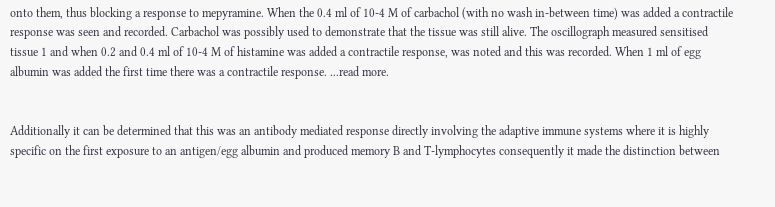onto them, thus blocking a response to mepyramine. When the 0.4 ml of 10-4 M of carbachol (with no wash in-between time) was added a contractile response was seen and recorded. Carbachol was possibly used to demonstrate that the tissue was still alive. The oscillograph measured sensitised tissue 1 and when 0.2 and 0.4 ml of 10-4 M of histamine was added a contractile response, was noted and this was recorded. When 1 ml of egg albumin was added the first time there was a contractile response. ...read more.


Additionally it can be determined that this was an antibody mediated response directly involving the adaptive immune systems where it is highly specific on the first exposure to an antigen/egg albumin and produced memory B and T-lymphocytes consequently it made the distinction between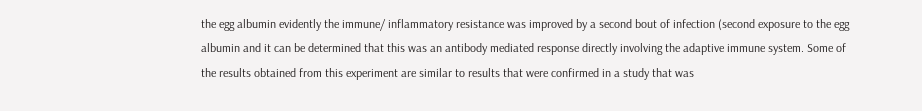the egg albumin evidently the immune/ inflammatory resistance was improved by a second bout of infection (second exposure to the egg albumin and it can be determined that this was an antibody mediated response directly involving the adaptive immune system. Some of the results obtained from this experiment are similar to results that were confirmed in a study that was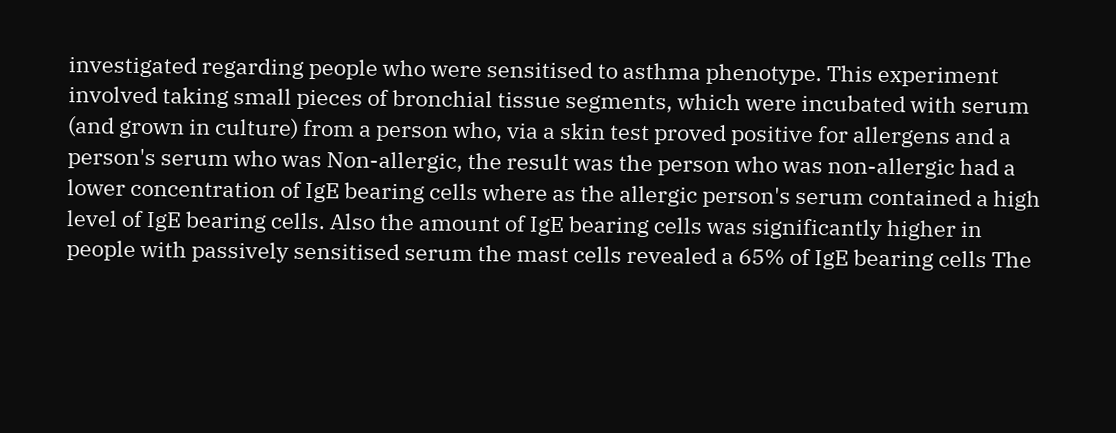investigated regarding people who were sensitised to asthma phenotype. This experiment involved taking small pieces of bronchial tissue segments, which were incubated with serum (and grown in culture) from a person who, via a skin test proved positive for allergens and a person's serum who was Non-allergic, the result was the person who was non-allergic had a lower concentration of IgE bearing cells where as the allergic person's serum contained a high level of IgE bearing cells. Also the amount of IgE bearing cells was significantly higher in people with passively sensitised serum the mast cells revealed a 65% of IgE bearing cells The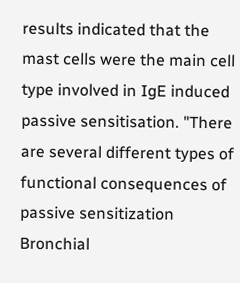results indicated that the mast cells were the main cell type involved in IgE induced passive sensitisation. "There are several different types of functional consequences of passive sensitization Bronchial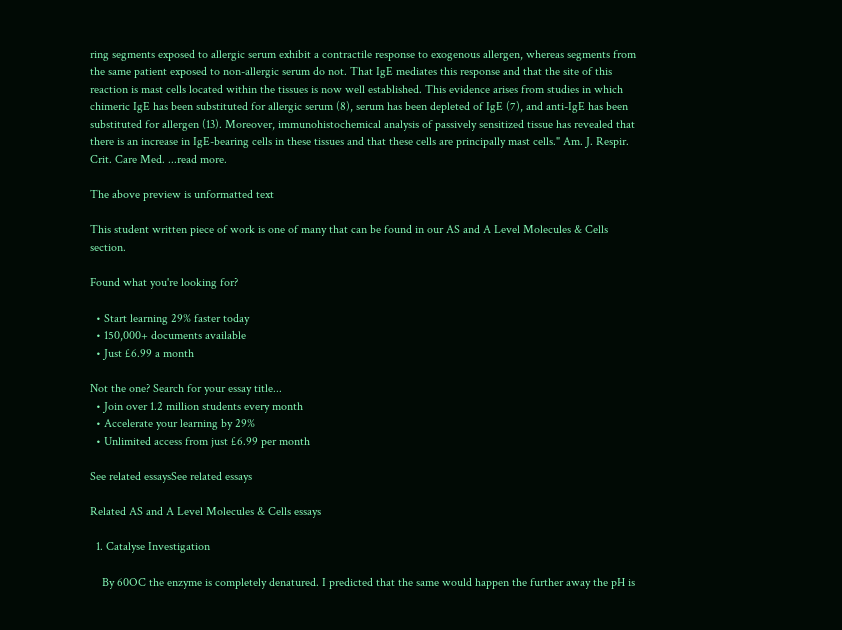ring segments exposed to allergic serum exhibit a contractile response to exogenous allergen, whereas segments from the same patient exposed to non-allergic serum do not. That IgE mediates this response and that the site of this reaction is mast cells located within the tissues is now well established. This evidence arises from studies in which chimeric IgE has been substituted for allergic serum (8), serum has been depleted of IgE (7), and anti-IgE has been substituted for allergen (13). Moreover, immunohistochemical analysis of passively sensitized tissue has revealed that there is an increase in IgE-bearing cells in these tissues and that these cells are principally mast cells." Am. J. Respir. Crit. Care Med. ...read more.

The above preview is unformatted text

This student written piece of work is one of many that can be found in our AS and A Level Molecules & Cells section.

Found what you're looking for?

  • Start learning 29% faster today
  • 150,000+ documents available
  • Just £6.99 a month

Not the one? Search for your essay title...
  • Join over 1.2 million students every month
  • Accelerate your learning by 29%
  • Unlimited access from just £6.99 per month

See related essaysSee related essays

Related AS and A Level Molecules & Cells essays

  1. Catalyse Investigation

    By 60OC the enzyme is completely denatured. I predicted that the same would happen the further away the pH is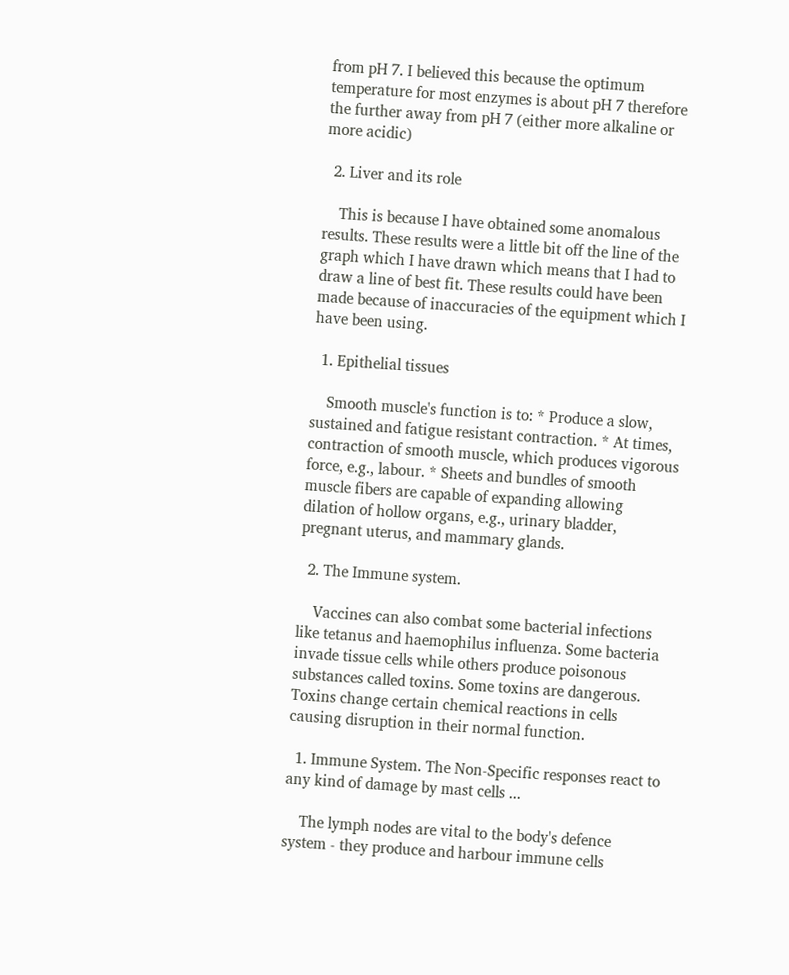from pH 7. I believed this because the optimum temperature for most enzymes is about pH 7 therefore the further away from pH 7 (either more alkaline or more acidic)

  2. Liver and its role

    This is because I have obtained some anomalous results. These results were a little bit off the line of the graph which I have drawn which means that I had to draw a line of best fit. These results could have been made because of inaccuracies of the equipment which I have been using.

  1. Epithelial tissues

    Smooth muscle's function is to: * Produce a slow, sustained and fatigue resistant contraction. * At times, contraction of smooth muscle, which produces vigorous force, e.g., labour. * Sheets and bundles of smooth muscle fibers are capable of expanding allowing dilation of hollow organs, e.g., urinary bladder, pregnant uterus, and mammary glands.

  2. The Immune system.

    Vaccines can also combat some bacterial infections like tetanus and haemophilus influenza. Some bacteria invade tissue cells while others produce poisonous substances called toxins. Some toxins are dangerous. Toxins change certain chemical reactions in cells causing disruption in their normal function.

  1. Immune System. The Non-Specific responses react to any kind of damage by mast cells ...

    The lymph nodes are vital to the body's defence system - they produce and harbour immune cells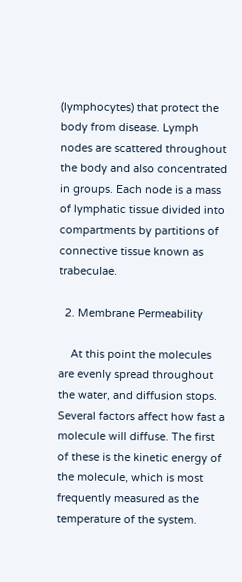(lymphocytes) that protect the body from disease. Lymph nodes are scattered throughout the body and also concentrated in groups. Each node is a mass of lymphatic tissue divided into compartments by partitions of connective tissue known as trabeculae.

  2. Membrane Permeability

    At this point the molecules are evenly spread throughout the water, and diffusion stops. Several factors affect how fast a molecule will diffuse. The first of these is the kinetic energy of the molecule, which is most frequently measured as the temperature of the system.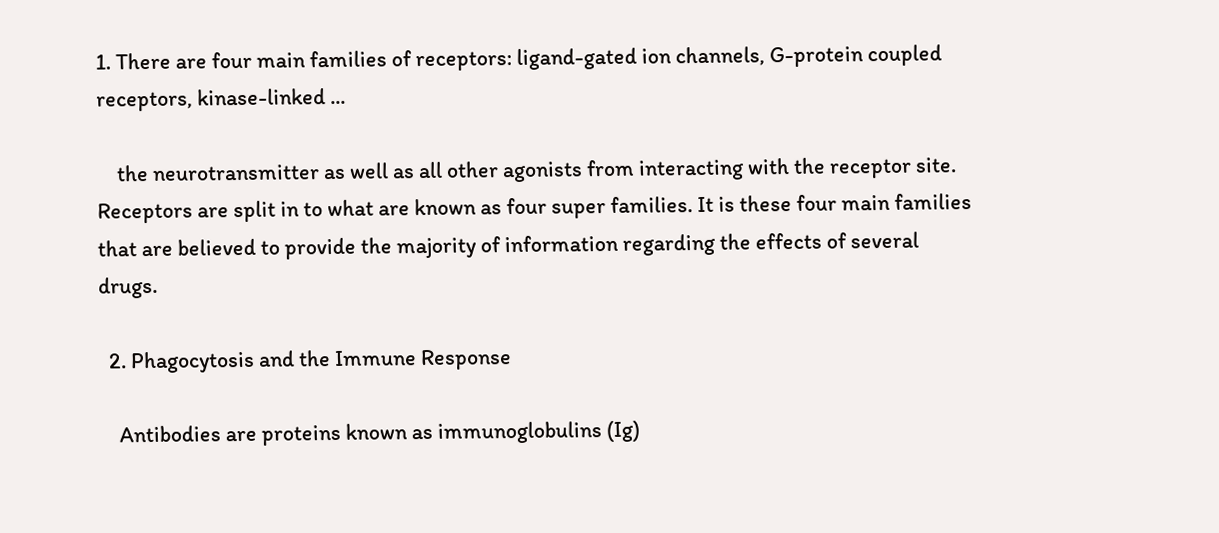1. There are four main families of receptors: ligand-gated ion channels, G-protein coupled receptors, kinase-linked ...

    the neurotransmitter as well as all other agonists from interacting with the receptor site. Receptors are split in to what are known as four super families. It is these four main families that are believed to provide the majority of information regarding the effects of several drugs.

  2. Phagocytosis and the Immune Response

    Antibodies are proteins known as immunoglobulins (Ig)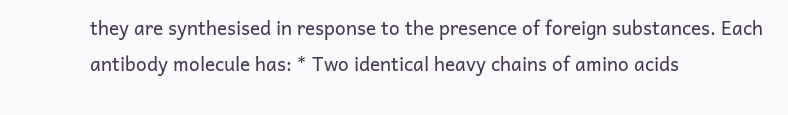they are synthesised in response to the presence of foreign substances. Each antibody molecule has: * Two identical heavy chains of amino acids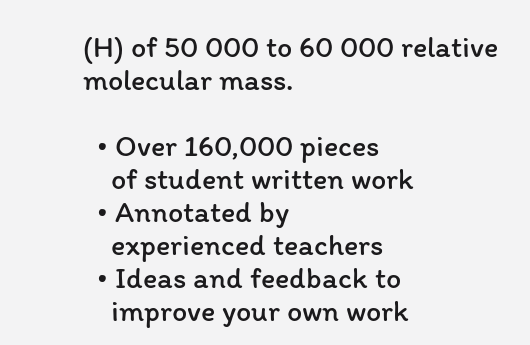(H) of 50 000 to 60 000 relative molecular mass.

  • Over 160,000 pieces
    of student written work
  • Annotated by
    experienced teachers
  • Ideas and feedback to
    improve your own work